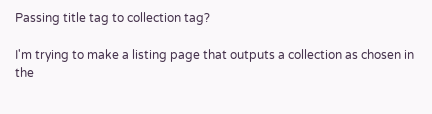Passing title tag to collection tag?

I'm trying to make a listing page that outputs a collection as chosen in the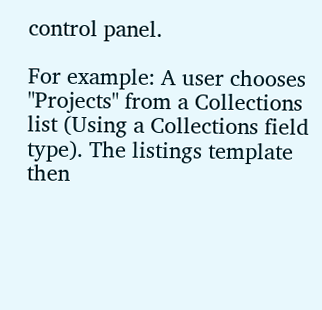control panel.

For example: A user chooses "Projects" from a Collections list (Using a Collections field type). The listings template then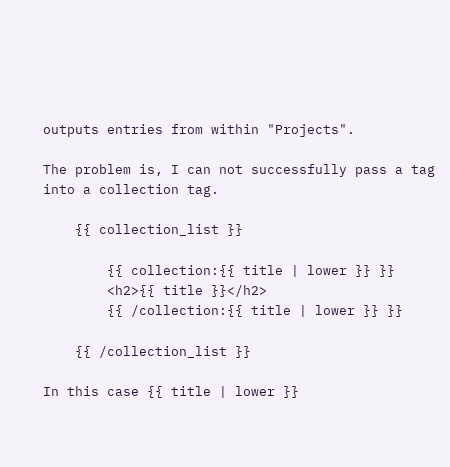outputs entries from within "Projects".

The problem is, I can not successfully pass a tag into a collection tag.

    {{ collection_list }}

        {{ collection:{{ title | lower }} }}
        <h2>{{ title }}</h2>
        {{ /collection:{{ title | lower }} }}

    {{ /collection_list }}

In this case {{ title | lower }}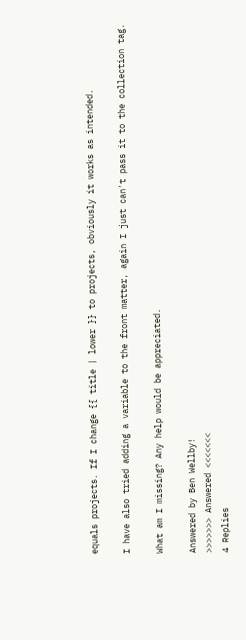equals projects. If I change {{ title | lower }} to projects, obviously it works as intended.

I have also tried adding a variable to the front matter, again I just can't pass it to the collection tag.

What am I missing? Any help would be appreciated.

Answered by Ben Wellby!
>>>>>>> Answered <<<<<<<
4 Replies